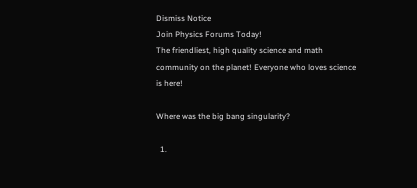Dismiss Notice
Join Physics Forums Today!
The friendliest, high quality science and math community on the planet! Everyone who loves science is here!

Where was the big bang singularity?

  1.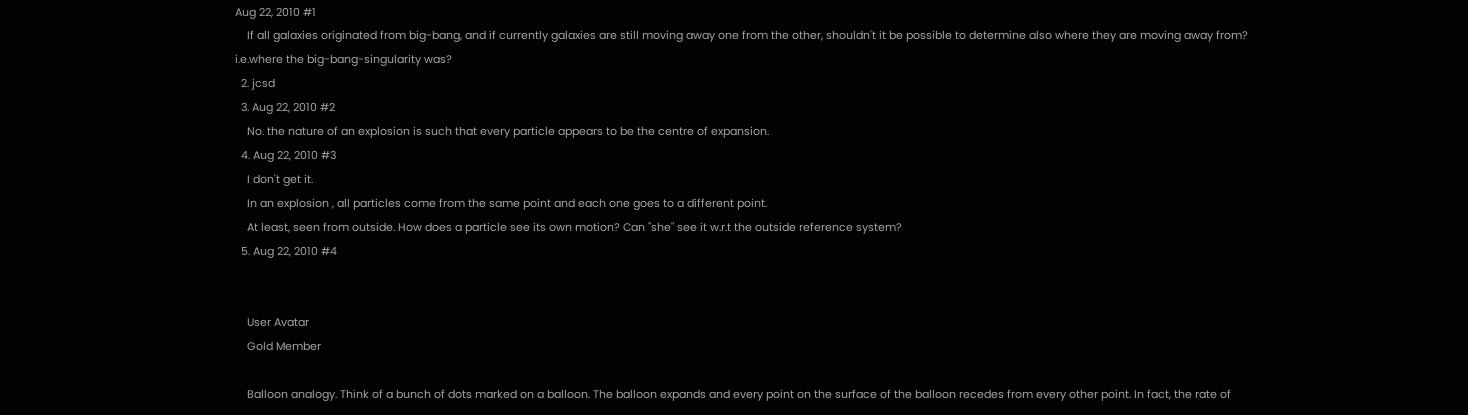Aug 22, 2010 #1
    If all galaxies originated from big-bang, and if currently galaxies are still moving away one from the other, shouldn't it be possible to determine also where they are moving away from? i.e.where the big-bang-singularity was?
  2. jcsd
  3. Aug 22, 2010 #2
    No. the nature of an explosion is such that every particle appears to be the centre of expansion.
  4. Aug 22, 2010 #3
    I don't get it.
    In an explosion , all particles come from the same point and each one goes to a different point.
    At least, seen from outside. How does a particle see its own motion? Can "she" see it w.r.t the outside reference system?
  5. Aug 22, 2010 #4


    User Avatar
    Gold Member

    Balloon analogy. Think of a bunch of dots marked on a balloon. The balloon expands and every point on the surface of the balloon recedes from every other point. In fact, the rate of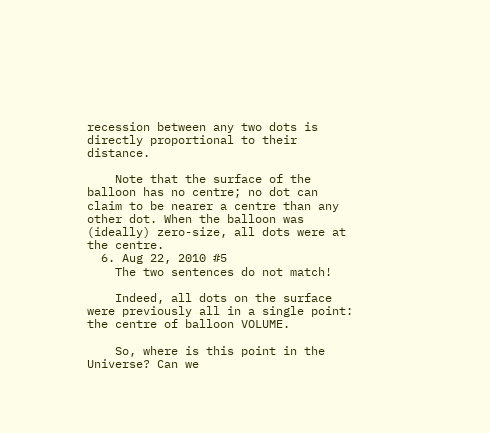recession between any two dots is directly proportional to their distance.

    Note that the surface of the balloon has no centre; no dot can claim to be nearer a centre than any other dot. When the balloon was (ideally) zero-size, all dots were at the centre.
  6. Aug 22, 2010 #5
    The two sentences do not match!

    Indeed, all dots on the surface were previously all in a single point: the centre of balloon VOLUME.

    So, where is this point in the Universe? Can we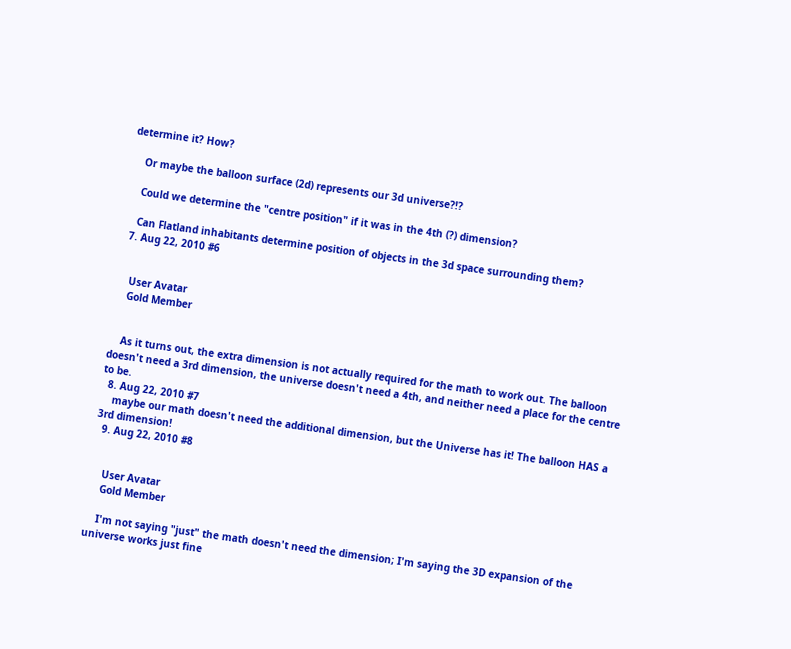determine it? How?

    Or maybe the balloon surface (2d) represents our 3d universe?!?

    Could we determine the "centre position" if it was in the 4th (?) dimension?

    Can Flatland inhabitants determine position of objects in the 3d space surrounding them?
  7. Aug 22, 2010 #6


    User Avatar
    Gold Member


    As it turns out, the extra dimension is not actually required for the math to work out. The balloon doesn't need a 3rd dimension, the universe doesn't need a 4th, and neither need a place for the centre to be.
  8. Aug 22, 2010 #7
    maybe our math doesn't need the additional dimension, but the Universe has it! The balloon HAS a 3rd dimension!
  9. Aug 22, 2010 #8


    User Avatar
    Gold Member

    I'm not saying "just" the math doesn't need the dimension; I'm saying the 3D expansion of the universe works just fine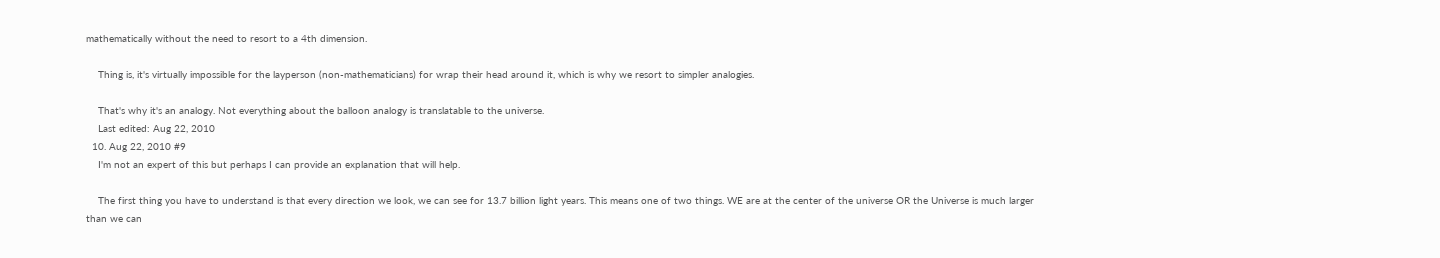mathematically without the need to resort to a 4th dimension.

    Thing is, it's virtually impossible for the layperson (non-mathematicians) for wrap their head around it, which is why we resort to simpler analogies.

    That's why it's an analogy. Not everything about the balloon analogy is translatable to the universe.
    Last edited: Aug 22, 2010
  10. Aug 22, 2010 #9
    I'm not an expert of this but perhaps I can provide an explanation that will help.

    The first thing you have to understand is that every direction we look, we can see for 13.7 billion light years. This means one of two things. WE are at the center of the universe OR the Universe is much larger than we can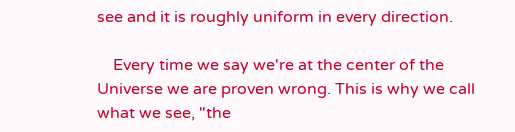see and it is roughly uniform in every direction.

    Every time we say we're at the center of the Universe we are proven wrong. This is why we call what we see, "the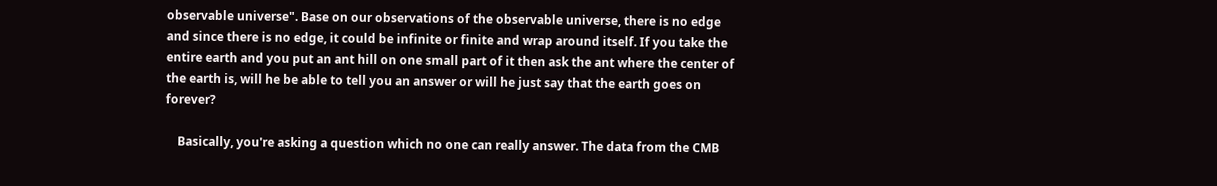observable universe". Base on our observations of the observable universe, there is no edge and since there is no edge, it could be infinite or finite and wrap around itself. If you take the entire earth and you put an ant hill on one small part of it then ask the ant where the center of the earth is, will he be able to tell you an answer or will he just say that the earth goes on forever?

    Basically, you're asking a question which no one can really answer. The data from the CMB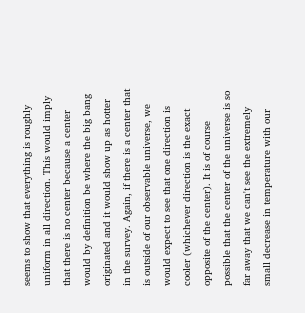seems to show that everything is roughly uniform in all direction. This would imply that there is no center because a center would by definition be where the big bang originated and it would show up as hotter in the survey. Again, if there is a center that is outside of our observable universe, we would expect to see that one direction is cooler (whichever direction is the exact opposite of the center). It is of course possible that the center of the universe is so far away that we can't see the extremely small decrease in temperature with our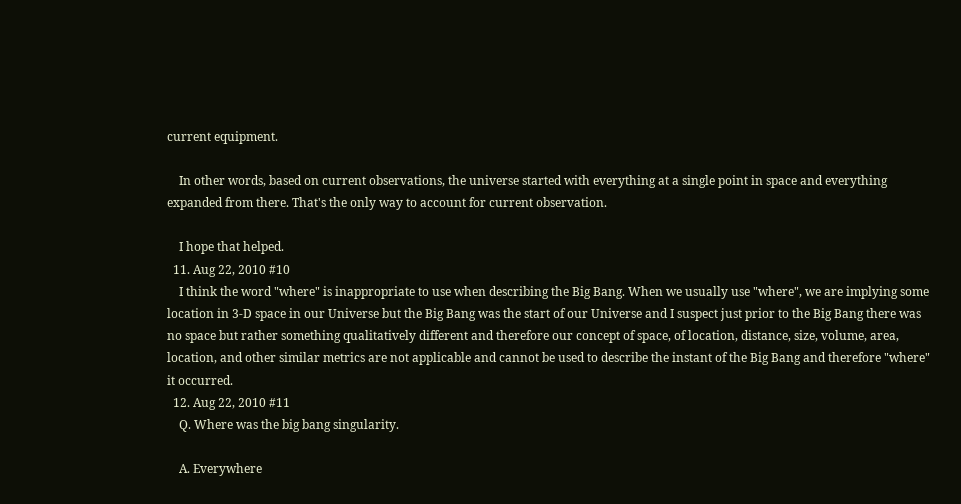current equipment.

    In other words, based on current observations, the universe started with everything at a single point in space and everything expanded from there. That's the only way to account for current observation.

    I hope that helped.
  11. Aug 22, 2010 #10
    I think the word "where" is inappropriate to use when describing the Big Bang. When we usually use "where", we are implying some location in 3-D space in our Universe but the Big Bang was the start of our Universe and I suspect just prior to the Big Bang there was no space but rather something qualitatively different and therefore our concept of space, of location, distance, size, volume, area, location, and other similar metrics are not applicable and cannot be used to describe the instant of the Big Bang and therefore "where" it occurred.
  12. Aug 22, 2010 #11
    Q. Where was the big bang singularity.

    A. Everywhere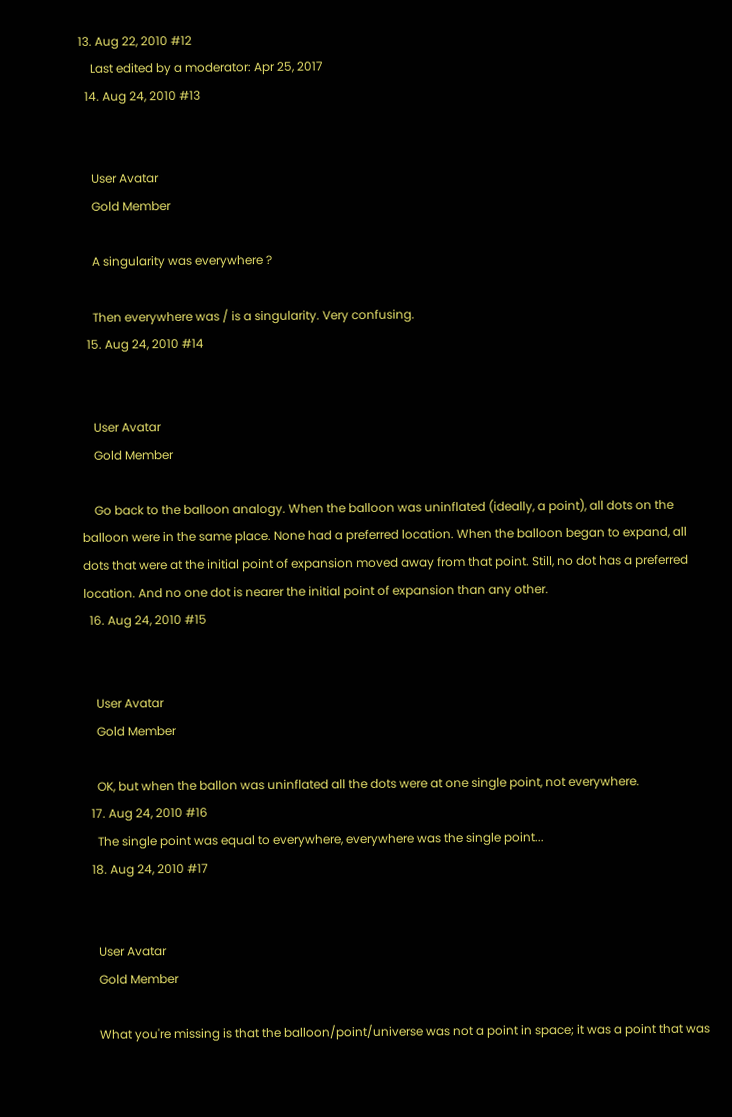13. Aug 22, 2010 #12
    Last edited by a moderator: Apr 25, 2017
  14. Aug 24, 2010 #13


    User Avatar
    Gold Member

    A singularity was everywhere ?

    Then everywhere was / is a singularity. Very confusing.
  15. Aug 24, 2010 #14


    User Avatar
    Gold Member

    Go back to the balloon analogy. When the balloon was uninflated (ideally, a point), all dots on the balloon were in the same place. None had a preferred location. When the balloon began to expand, all dots that were at the initial point of expansion moved away from that point. Still, no dot has a preferred location. And no one dot is nearer the initial point of expansion than any other.
  16. Aug 24, 2010 #15


    User Avatar
    Gold Member

    OK, but when the ballon was uninflated all the dots were at one single point, not everywhere.
  17. Aug 24, 2010 #16
    The single point was equal to everywhere, everywhere was the single point...
  18. Aug 24, 2010 #17


    User Avatar
    Gold Member

    What you're missing is that the balloon/point/universe was not a point in space; it was a point that was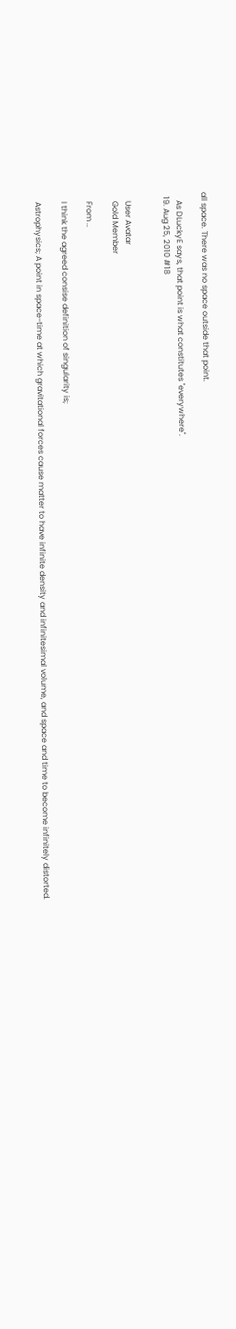all space. There was no space outside that point.

    As DLuckyE says, that point is what constitutes "everywhere".
  19. Aug 25, 2010 #18


    User Avatar
    Gold Member

    From ..

    I think the agreed consise definition of singularity is;

    Astrophysics; A point in space-time at which gravitational forces cause matter to have infinite density and infinitesimal volume, and space and time to become infinitely distorted.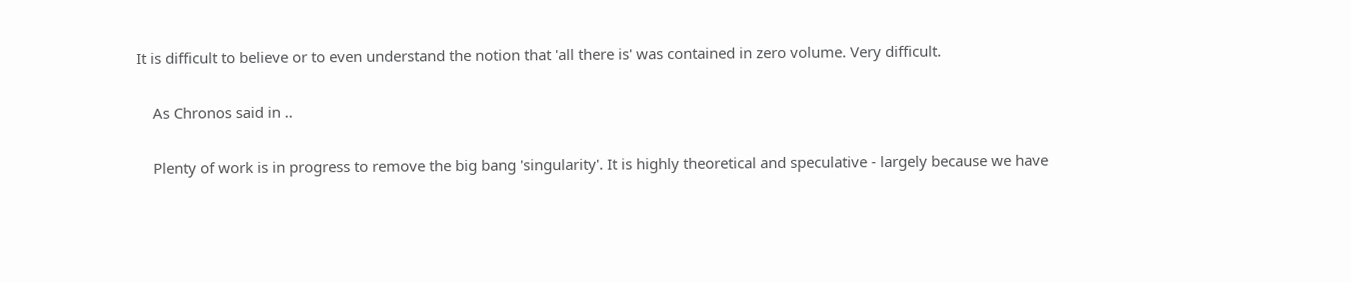It is difficult to believe or to even understand the notion that 'all there is' was contained in zero volume. Very difficult.

    As Chronos said in ..

    Plenty of work is in progress to remove the big bang 'singularity'. It is highly theoretical and speculative - largely because we have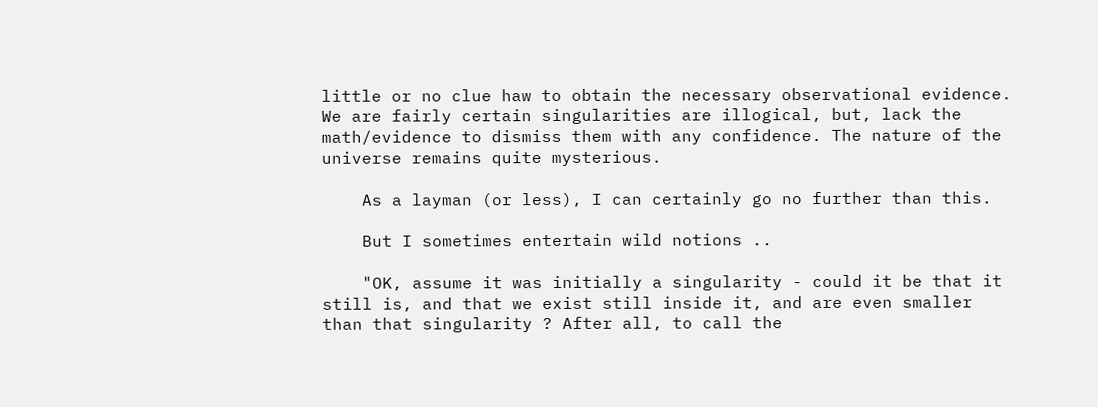little or no clue haw to obtain the necessary observational evidence. We are fairly certain singularities are illogical, but, lack the math/evidence to dismiss them with any confidence. The nature of the universe remains quite mysterious.

    As a layman (or less), I can certainly go no further than this.

    But I sometimes entertain wild notions ..

    "OK, assume it was initially a singularity - could it be that it still is, and that we exist still inside it, and are even smaller than that singularity ? After all, to call the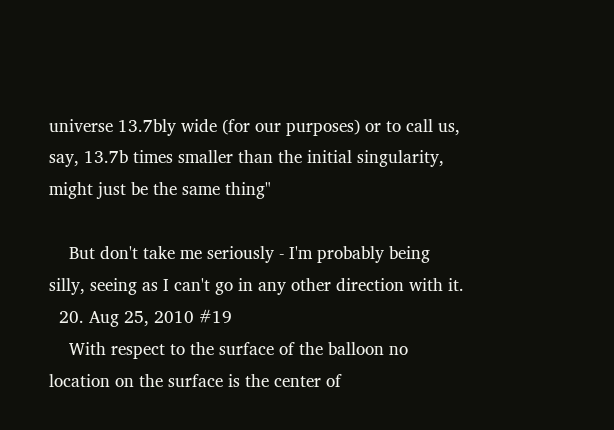universe 13.7bly wide (for our purposes) or to call us, say, 13.7b times smaller than the initial singularity, might just be the same thing"

    But don't take me seriously - I'm probably being silly, seeing as I can't go in any other direction with it.
  20. Aug 25, 2010 #19
    With respect to the surface of the balloon no location on the surface is the center of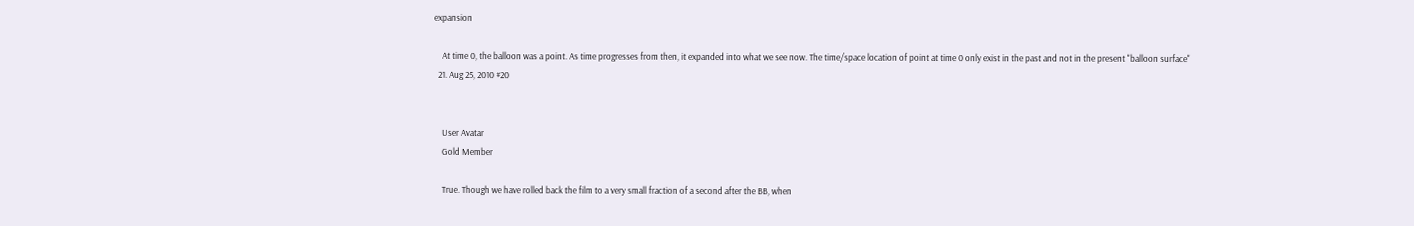expansion

    At time 0, the balloon was a point. As time progresses from then, it expanded into what we see now. The time/space location of point at time 0 only exist in the past and not in the present "balloon surface"
  21. Aug 25, 2010 #20


    User Avatar
    Gold Member

    True. Though we have rolled back the film to a very small fraction of a second after the BB, when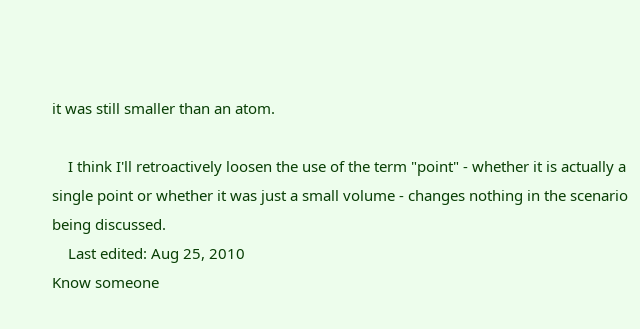it was still smaller than an atom.

    I think I'll retroactively loosen the use of the term "point" - whether it is actually a single point or whether it was just a small volume - changes nothing in the scenario being discussed.
    Last edited: Aug 25, 2010
Know someone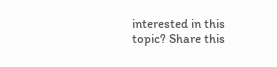interested in this topic? Share this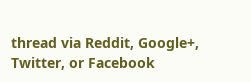thread via Reddit, Google+, Twitter, or Facebook